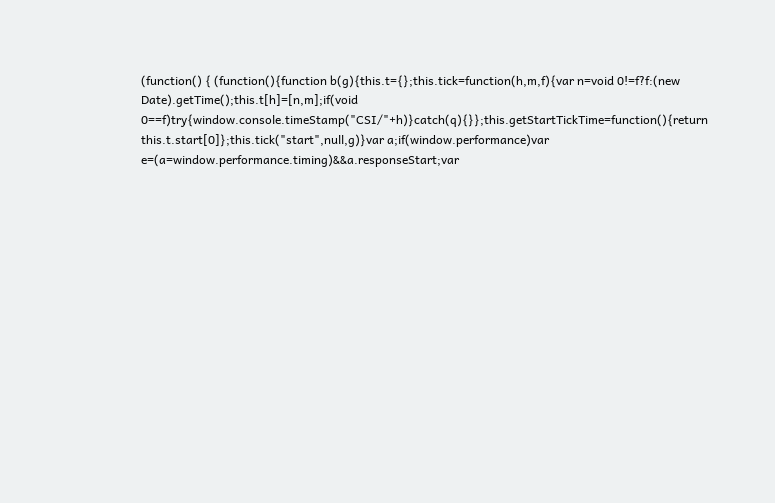(function() { (function(){function b(g){this.t={};this.tick=function(h,m,f){var n=void 0!=f?f:(new Date).getTime();this.t[h]=[n,m];if(void 0==f)try{window.console.timeStamp("CSI/"+h)}catch(q){}};this.getStartTickTime=function(){return this.t.start[0]};this.tick("start",null,g)}var a;if(window.performance)var e=(a=window.performance.timing)&&a.responseStart;var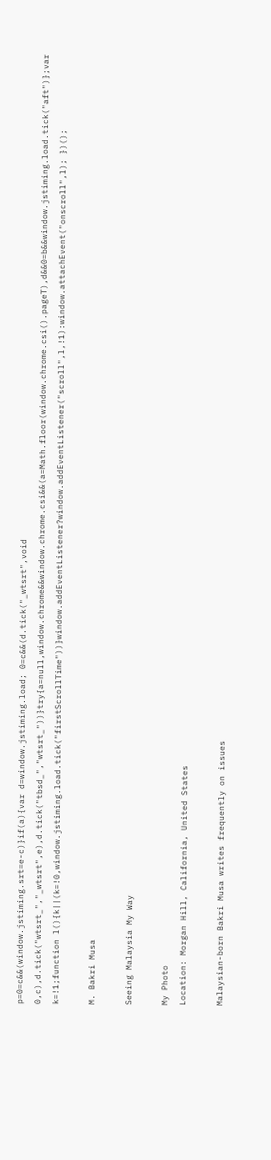p=0=c&&(window.jstiming.srt=e-c)}if(a){var d=window.jstiming.load; 0=c&&(d.tick("_wtsrt",void 0,c),d.tick("wtsrt_","_wtsrt",e),d.tick("tbsd_","wtsrt_"))}try{a=null,window.chrome&&window.chrome.csi&&(a=Math.floor(window.chrome.csi().pageT),d&&0=b&&window.jstiming.load.tick("aft")};var k=!1;function l(){k||(k=!0,window.jstiming.load.tick("firstScrollTime"))}window.addEventListener?window.addEventListener("scroll",l,!1):window.attachEvent("onscroll",l); })();

M. Bakri Musa

Seeing Malaysia My Way

My Photo
Location: Morgan Hill, California, United States

Malaysian-born Bakri Musa writes frequently on issues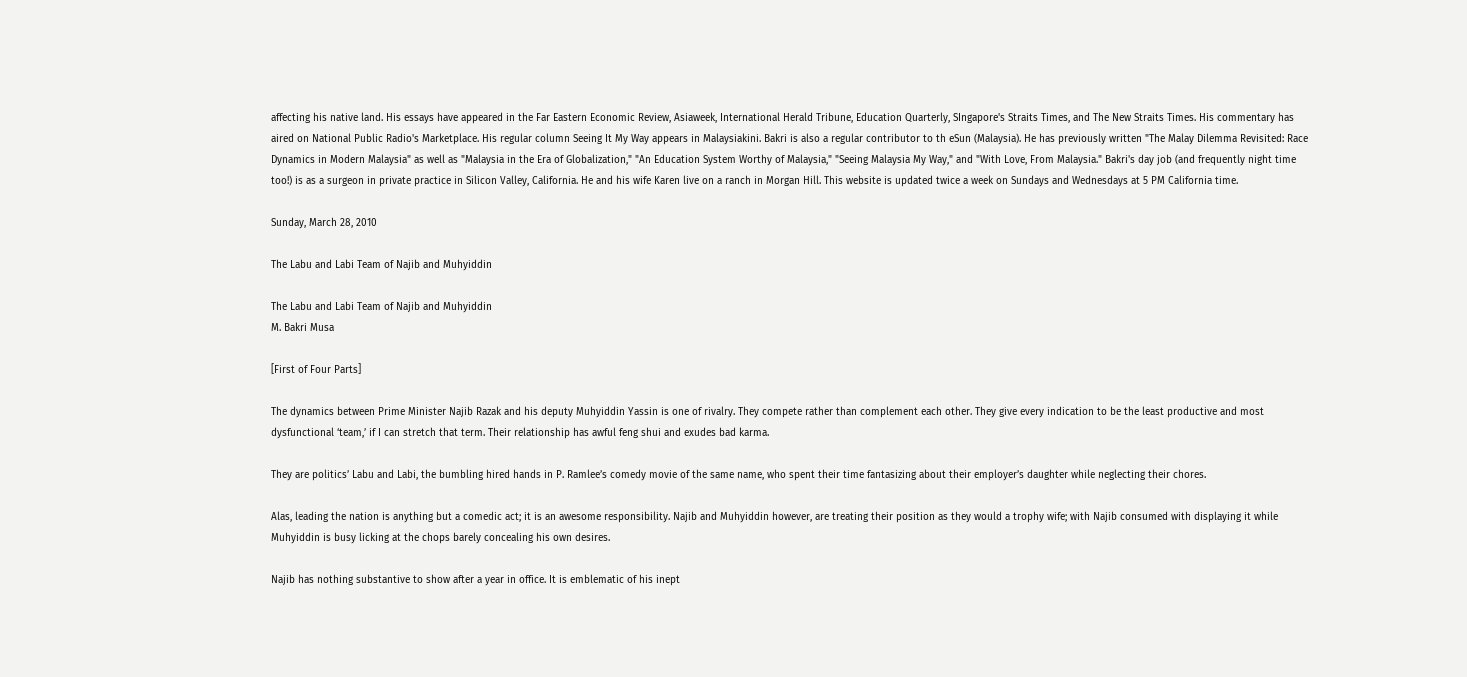affecting his native land. His essays have appeared in the Far Eastern Economic Review, Asiaweek, International Herald Tribune, Education Quarterly, SIngapore's Straits Times, and The New Straits Times. His commentary has aired on National Public Radio's Marketplace. His regular column Seeing It My Way appears in Malaysiakini. Bakri is also a regular contributor to th eSun (Malaysia). He has previously written "The Malay Dilemma Revisited: Race Dynamics in Modern Malaysia" as well as "Malaysia in the Era of Globalization," "An Education System Worthy of Malaysia," "Seeing Malaysia My Way," and "With Love, From Malaysia." Bakri's day job (and frequently night time too!) is as a surgeon in private practice in Silicon Valley, California. He and his wife Karen live on a ranch in Morgan Hill. This website is updated twice a week on Sundays and Wednesdays at 5 PM California time.

Sunday, March 28, 2010

The Labu and Labi Team of Najib and Muhyiddin

The Labu and Labi Team of Najib and Muhyiddin
M. Bakri Musa

[First of Four Parts]

The dynamics between Prime Minister Najib Razak and his deputy Muhyiddin Yassin is one of rivalry. They compete rather than complement each other. They give every indication to be the least productive and most dysfunctional ‘team,’ if I can stretch that term. Their relationship has awful feng shui and exudes bad karma.

They are politics’ Labu and Labi, the bumbling hired hands in P. Ramlee’s comedy movie of the same name, who spent their time fantasizing about their employer’s daughter while neglecting their chores.

Alas, leading the nation is anything but a comedic act; it is an awesome responsibility. Najib and Muhyiddin however, are treating their position as they would a trophy wife; with Najib consumed with displaying it while Muhyiddin is busy licking at the chops barely concealing his own desires.

Najib has nothing substantive to show after a year in office. It is emblematic of his inept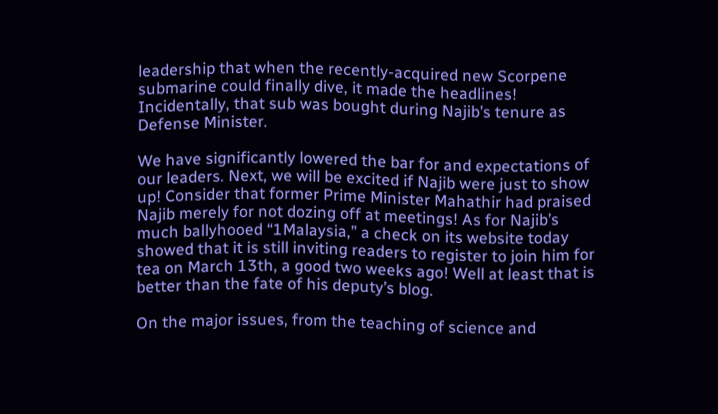leadership that when the recently-acquired new Scorpene submarine could finally dive, it made the headlines! Incidentally, that sub was bought during Najib’s tenure as Defense Minister.

We have significantly lowered the bar for and expectations of our leaders. Next, we will be excited if Najib were just to show up! Consider that former Prime Minister Mahathir had praised Najib merely for not dozing off at meetings! As for Najib’s much ballyhooed “1Malaysia,” a check on its website today showed that it is still inviting readers to register to join him for tea on March 13th, a good two weeks ago! Well at least that is better than the fate of his deputy’s blog.

On the major issues, from the teaching of science and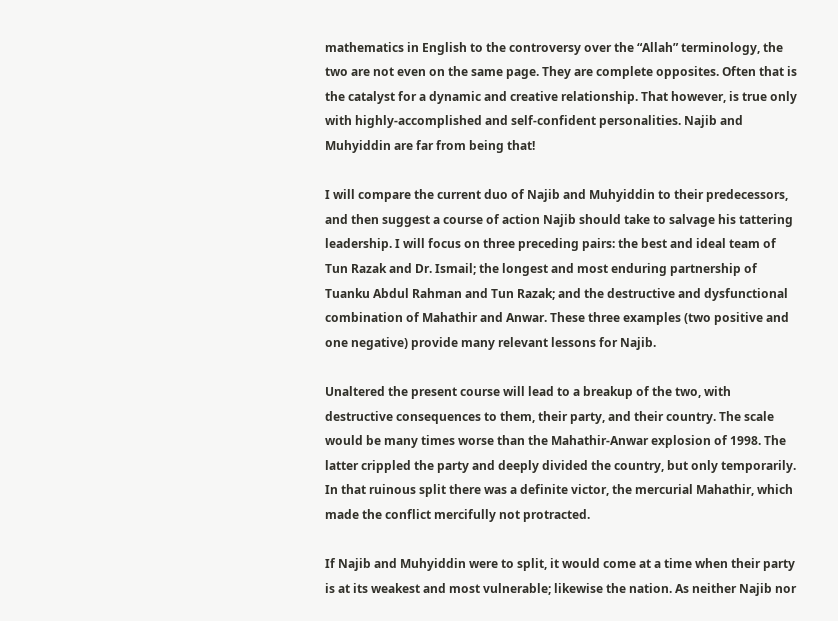mathematics in English to the controversy over the “Allah” terminology, the two are not even on the same page. They are complete opposites. Often that is the catalyst for a dynamic and creative relationship. That however, is true only with highly-accomplished and self-confident personalities. Najib and Muhyiddin are far from being that!

I will compare the current duo of Najib and Muhyiddin to their predecessors, and then suggest a course of action Najib should take to salvage his tattering leadership. I will focus on three preceding pairs: the best and ideal team of Tun Razak and Dr. Ismail; the longest and most enduring partnership of Tuanku Abdul Rahman and Tun Razak; and the destructive and dysfunctional combination of Mahathir and Anwar. These three examples (two positive and one negative) provide many relevant lessons for Najib.

Unaltered the present course will lead to a breakup of the two, with destructive consequences to them, their party, and their country. The scale would be many times worse than the Mahathir-Anwar explosion of 1998. The latter crippled the party and deeply divided the country, but only temporarily. In that ruinous split there was a definite victor, the mercurial Mahathir, which made the conflict mercifully not protracted.

If Najib and Muhyiddin were to split, it would come at a time when their party is at its weakest and most vulnerable; likewise the nation. As neither Najib nor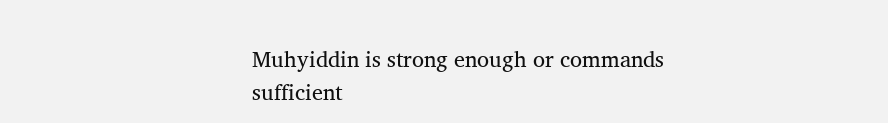Muhyiddin is strong enough or commands sufficient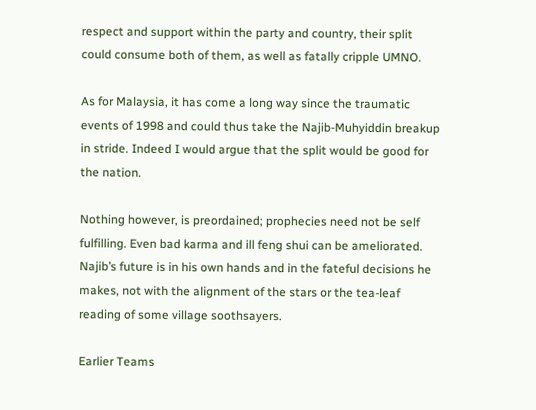respect and support within the party and country, their split could consume both of them, as well as fatally cripple UMNO.

As for Malaysia, it has come a long way since the traumatic events of 1998 and could thus take the Najib-Muhyiddin breakup in stride. Indeed I would argue that the split would be good for the nation.

Nothing however, is preordained; prophecies need not be self fulfilling. Even bad karma and ill feng shui can be ameliorated. Najib’s future is in his own hands and in the fateful decisions he makes, not with the alignment of the stars or the tea-leaf reading of some village soothsayers.

Earlier Teams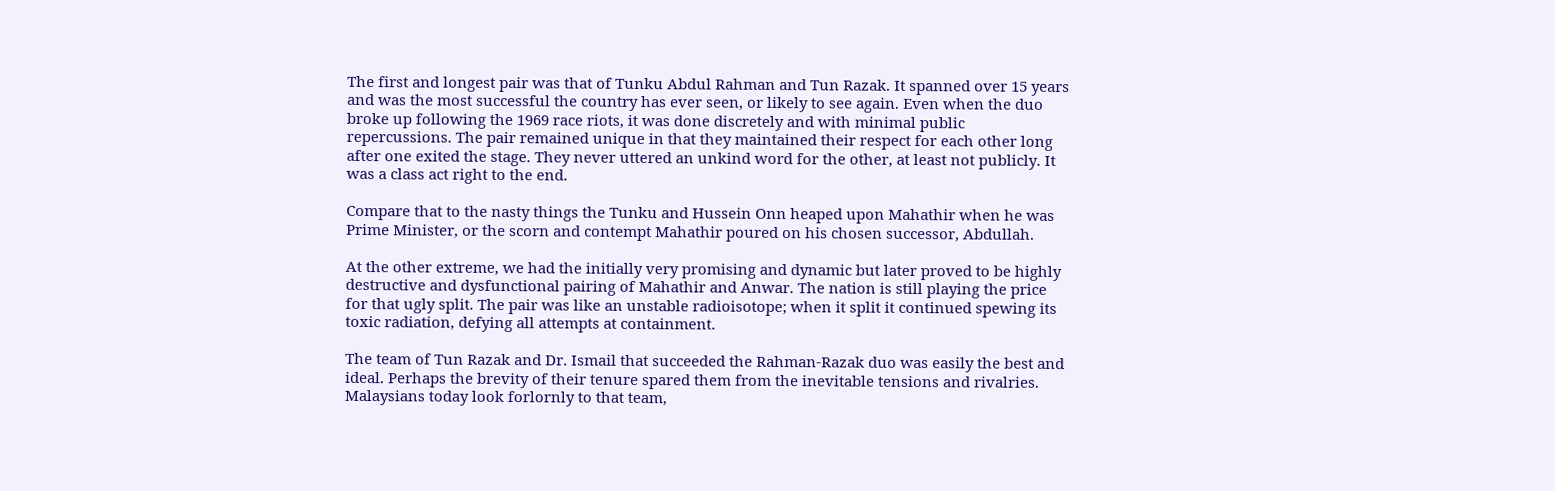The first and longest pair was that of Tunku Abdul Rahman and Tun Razak. It spanned over 15 years and was the most successful the country has ever seen, or likely to see again. Even when the duo broke up following the 1969 race riots, it was done discretely and with minimal public repercussions. The pair remained unique in that they maintained their respect for each other long after one exited the stage. They never uttered an unkind word for the other, at least not publicly. It was a class act right to the end.

Compare that to the nasty things the Tunku and Hussein Onn heaped upon Mahathir when he was Prime Minister, or the scorn and contempt Mahathir poured on his chosen successor, Abdullah.

At the other extreme, we had the initially very promising and dynamic but later proved to be highly destructive and dysfunctional pairing of Mahathir and Anwar. The nation is still playing the price for that ugly split. The pair was like an unstable radioisotope; when it split it continued spewing its toxic radiation, defying all attempts at containment.

The team of Tun Razak and Dr. Ismail that succeeded the Rahman-Razak duo was easily the best and ideal. Perhaps the brevity of their tenure spared them from the inevitable tensions and rivalries. Malaysians today look forlornly to that team,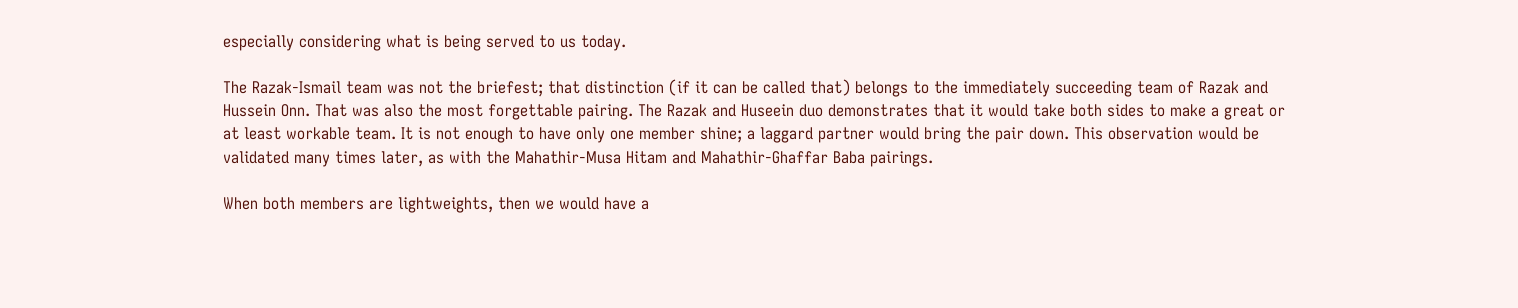especially considering what is being served to us today.

The Razak-Ismail team was not the briefest; that distinction (if it can be called that) belongs to the immediately succeeding team of Razak and Hussein Onn. That was also the most forgettable pairing. The Razak and Huseein duo demonstrates that it would take both sides to make a great or at least workable team. It is not enough to have only one member shine; a laggard partner would bring the pair down. This observation would be validated many times later, as with the Mahathir-Musa Hitam and Mahathir-Ghaffar Baba pairings.

When both members are lightweights, then we would have a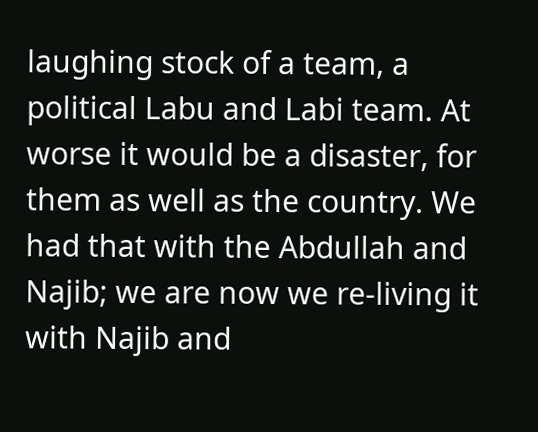laughing stock of a team, a political Labu and Labi team. At worse it would be a disaster, for them as well as the country. We had that with the Abdullah and Najib; we are now we re-living it with Najib and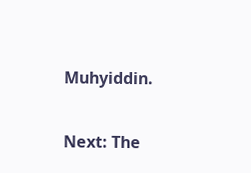Muhyiddin.

Next: The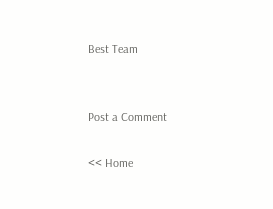Best Team


Post a Comment

<< Home